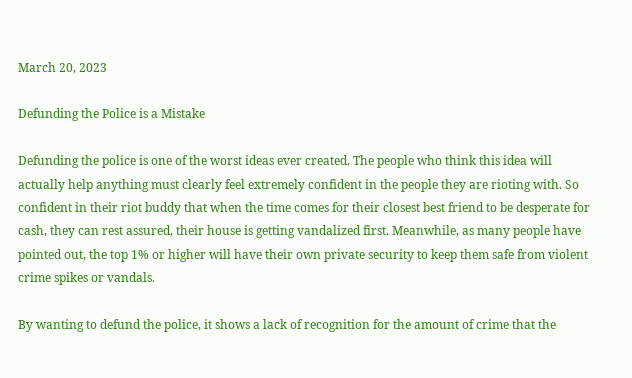March 20, 2023

Defunding the Police is a Mistake

Defunding the police is one of the worst ideas ever created. The people who think this idea will actually help anything must clearly feel extremely confident in the people they are rioting with. So confident in their riot buddy that when the time comes for their closest best friend to be desperate for cash, they can rest assured, their house is getting vandalized first. Meanwhile, as many people have pointed out, the top 1% or higher will have their own private security to keep them safe from violent crime spikes or vandals.

By wanting to defund the police, it shows a lack of recognition for the amount of crime that the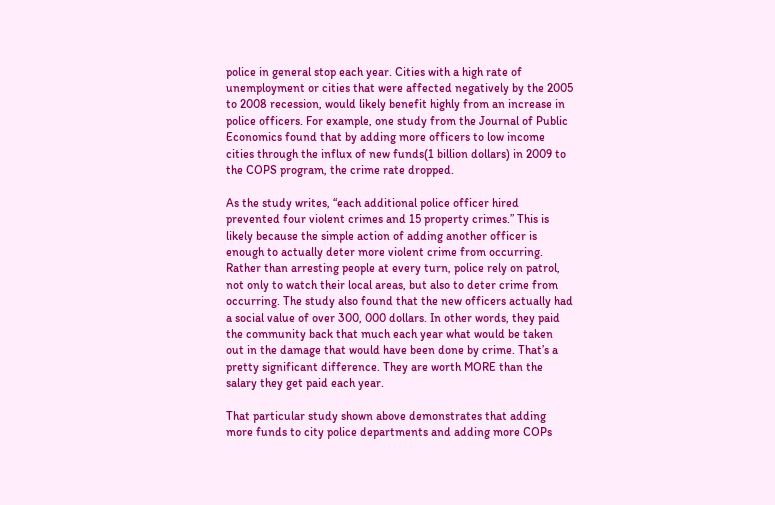police in general stop each year. Cities with a high rate of unemployment or cities that were affected negatively by the 2005 to 2008 recession, would likely benefit highly from an increase in police officers. For example, one study from the Journal of Public Economics found that by adding more officers to low income cities through the influx of new funds(1 billion dollars) in 2009 to the COPS program, the crime rate dropped.

As the study writes, “each additional police officer hired prevented four violent crimes and 15 property crimes.” This is likely because the simple action of adding another officer is enough to actually deter more violent crime from occurring. Rather than arresting people at every turn, police rely on patrol, not only to watch their local areas, but also to deter crime from occurring. The study also found that the new officers actually had a social value of over 300, 000 dollars. In other words, they paid the community back that much each year what would be taken out in the damage that would have been done by crime. That’s a pretty significant difference. They are worth MORE than the salary they get paid each year.

That particular study shown above demonstrates that adding more funds to city police departments and adding more COPs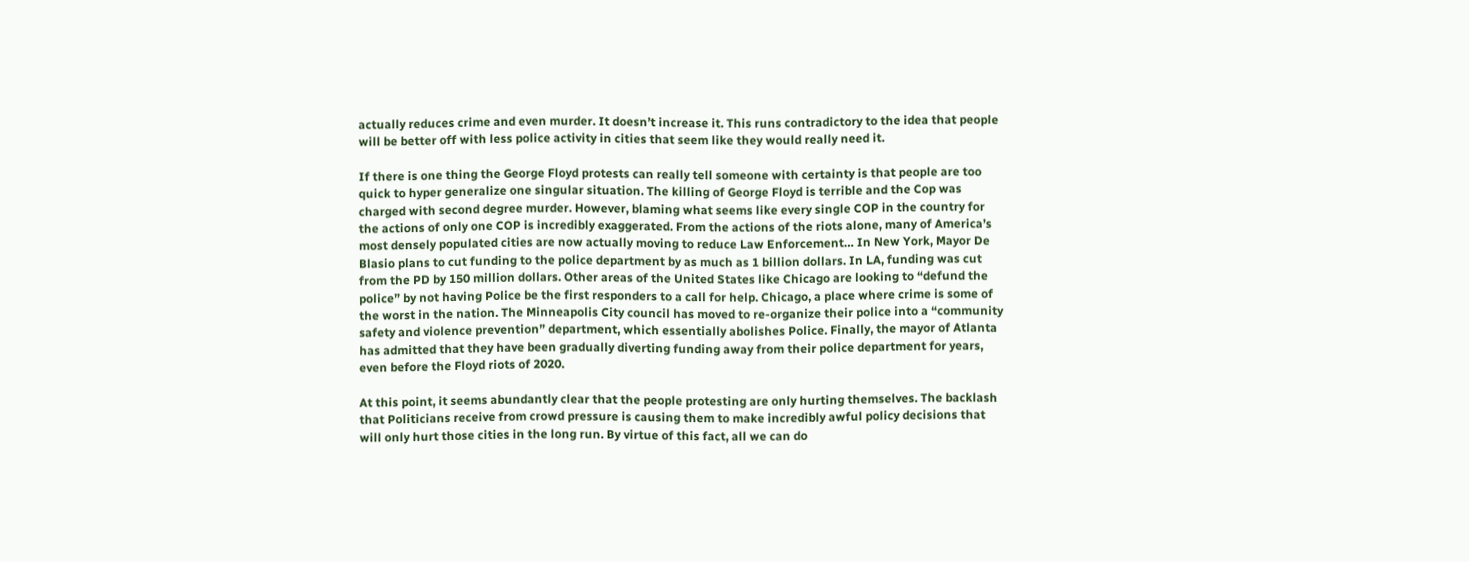actually reduces crime and even murder. It doesn’t increase it. This runs contradictory to the idea that people will be better off with less police activity in cities that seem like they would really need it.

If there is one thing the George Floyd protests can really tell someone with certainty is that people are too quick to hyper generalize one singular situation. The killing of George Floyd is terrible and the Cop was charged with second degree murder. However, blaming what seems like every single COP in the country for the actions of only one COP is incredibly exaggerated. From the actions of the riots alone, many of America’s most densely populated cities are now actually moving to reduce Law Enforcement… In New York, Mayor De Blasio plans to cut funding to the police department by as much as 1 billion dollars. In LA, funding was cut from the PD by 150 million dollars. Other areas of the United States like Chicago are looking to “defund the police” by not having Police be the first responders to a call for help. Chicago, a place where crime is some of the worst in the nation. The Minneapolis City council has moved to re-organize their police into a “community safety and violence prevention” department, which essentially abolishes Police. Finally, the mayor of Atlanta has admitted that they have been gradually diverting funding away from their police department for years, even before the Floyd riots of 2020.

At this point, it seems abundantly clear that the people protesting are only hurting themselves. The backlash that Politicians receive from crowd pressure is causing them to make incredibly awful policy decisions that will only hurt those cities in the long run. By virtue of this fact, all we can do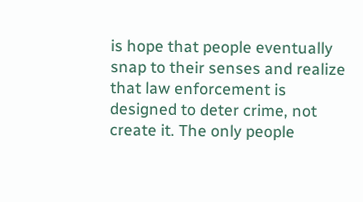is hope that people eventually snap to their senses and realize that law enforcement is designed to deter crime, not create it. The only people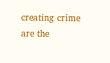creating crime are the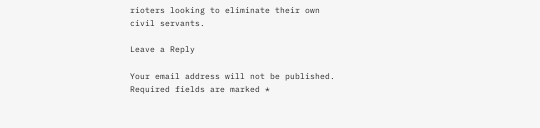rioters looking to eliminate their own civil servants.

Leave a Reply

Your email address will not be published. Required fields are marked *